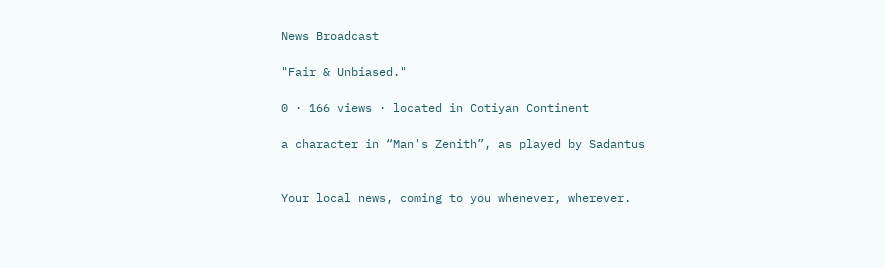News Broadcast

"Fair & Unbiased."

0 · 166 views · located in Cotiyan Continent

a character in “Man's Zenith”, as played by Sadantus


Your local news, coming to you whenever, wherever.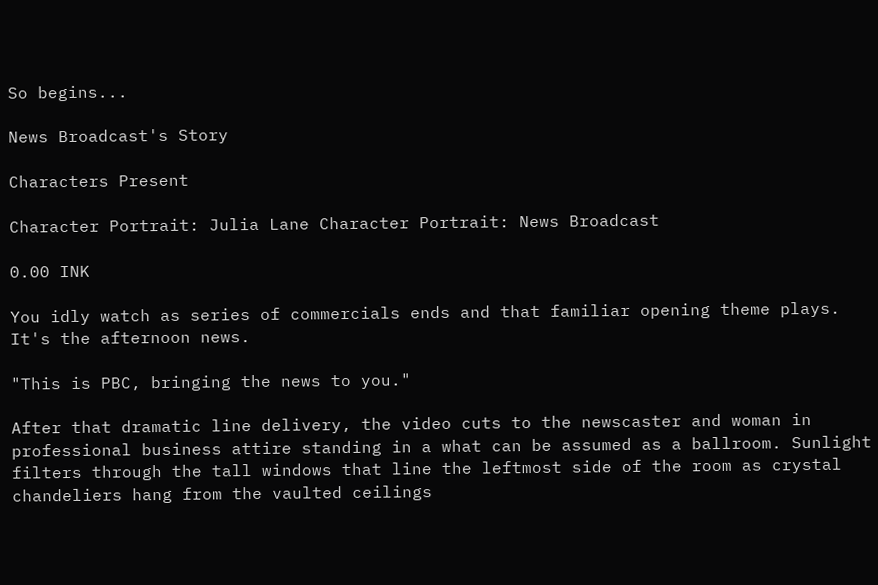So begins...

News Broadcast's Story

Characters Present

Character Portrait: Julia Lane Character Portrait: News Broadcast

0.00 INK

You idly watch as series of commercials ends and that familiar opening theme plays. It's the afternoon news.

"This is PBC, bringing the news to you."

After that dramatic line delivery, the video cuts to the newscaster and woman in professional business attire standing in a what can be assumed as a ballroom. Sunlight filters through the tall windows that line the leftmost side of the room as crystal chandeliers hang from the vaulted ceilings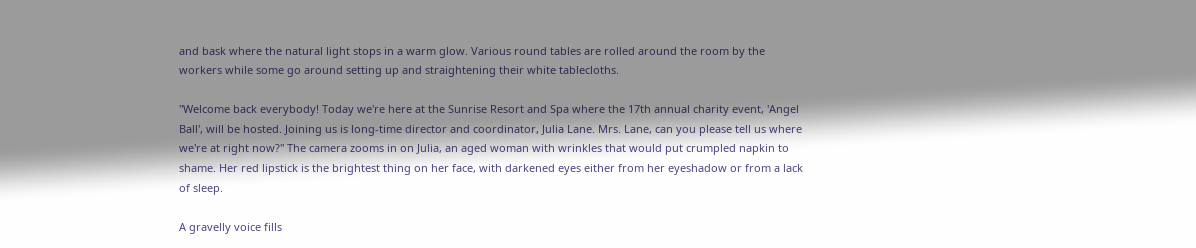and bask where the natural light stops in a warm glow. Various round tables are rolled around the room by the workers while some go around setting up and straightening their white tablecloths.

"Welcome back everybody! Today we're here at the Sunrise Resort and Spa where the 17th annual charity event, 'Angel Ball', will be hosted. Joining us is long-time director and coordinator, Julia Lane. Mrs. Lane, can you please tell us where we're at right now?" The camera zooms in on Julia, an aged woman with wrinkles that would put crumpled napkin to shame. Her red lipstick is the brightest thing on her face, with darkened eyes either from her eyeshadow or from a lack of sleep.

A gravelly voice fills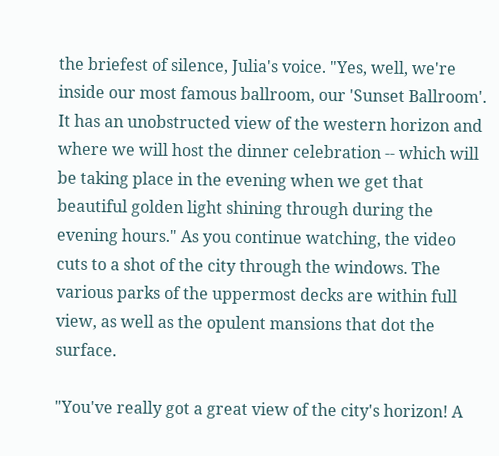the briefest of silence, Julia's voice. "Yes, well, we're inside our most famous ballroom, our 'Sunset Ballroom'. It has an unobstructed view of the western horizon and where we will host the dinner celebration -- which will be taking place in the evening when we get that beautiful golden light shining through during the evening hours." As you continue watching, the video cuts to a shot of the city through the windows. The various parks of the uppermost decks are within full view, as well as the opulent mansions that dot the surface.

"You've really got a great view of the city's horizon! A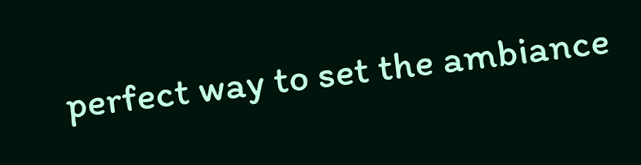perfect way to set the ambiance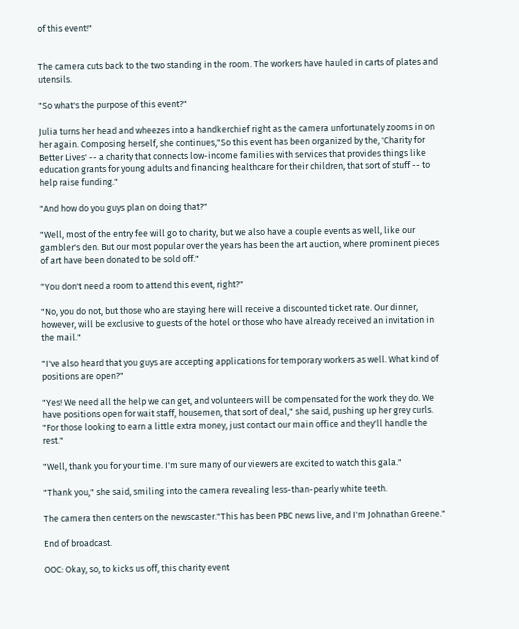of this event!"


The camera cuts back to the two standing in the room. The workers have hauled in carts of plates and utensils.

"So what's the purpose of this event?"

Julia turns her head and wheezes into a handkerchief right as the camera unfortunately zooms in on her again. Composing herself, she continues,"So this event has been organized by the, 'Charity for Better Lives' -- a charity that connects low-income families with services that provides things like education grants for young adults and financing healthcare for their children, that sort of stuff -- to help raise funding."

"And how do you guys plan on doing that?"

"Well, most of the entry fee will go to charity, but we also have a couple events as well, like our gambler's den. But our most popular over the years has been the art auction, where prominent pieces of art have been donated to be sold off."

"You don't need a room to attend this event, right?"

"No, you do not, but those who are staying here will receive a discounted ticket rate. Our dinner, however, will be exclusive to guests of the hotel or those who have already received an invitation in the mail."

"I've also heard that you guys are accepting applications for temporary workers as well. What kind of positions are open?"

"Yes! We need all the help we can get, and volunteers will be compensated for the work they do. We have positions open for wait staff, housemen, that sort of deal," she said, pushing up her grey curls. "For those looking to earn a little extra money, just contact our main office and they'll handle the rest."

"Well, thank you for your time. I'm sure many of our viewers are excited to watch this gala."

"Thank you," she said, smiling into the camera revealing less-than-pearly white teeth.

The camera then centers on the newscaster."This has been PBC news live, and I'm Johnathan Greene."

End of broadcast.

OOC: Okay, so, to kicks us off, this charity event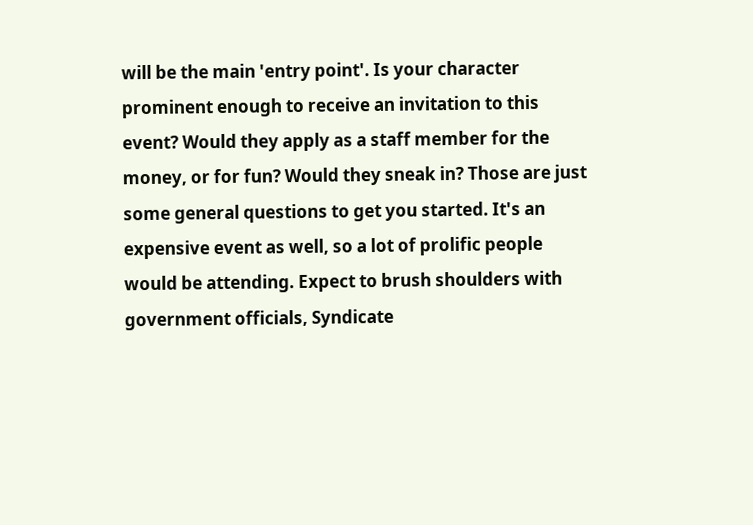will be the main 'entry point'. Is your character prominent enough to receive an invitation to this event? Would they apply as a staff member for the money, or for fun? Would they sneak in? Those are just some general questions to get you started. It's an expensive event as well, so a lot of prolific people would be attending. Expect to brush shoulders with government officials, Syndicate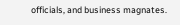officials, and business magnates.